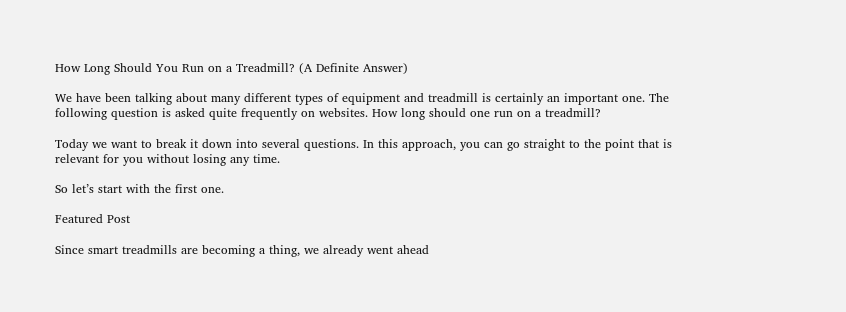How Long Should You Run on a Treadmill? (A Definite Answer)

We have been talking about many different types of equipment and treadmill is certainly an important one. The following question is asked quite frequently on websites. How long should one run on a treadmill?

Today we want to break it down into several questions. In this approach, you can go straight to the point that is relevant for you without losing any time.

So let’s start with the first one.

Featured Post

Since smart treadmills are becoming a thing, we already went ahead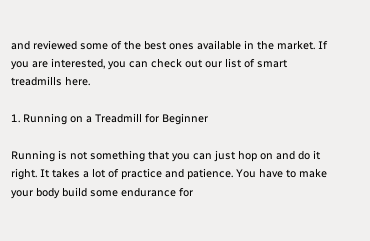and reviewed some of the best ones available in the market. If you are interested, you can check out our list of smart treadmills here.

1. Running on a Treadmill for Beginner

Running is not something that you can just hop on and do it right. It takes a lot of practice and patience. You have to make your body build some endurance for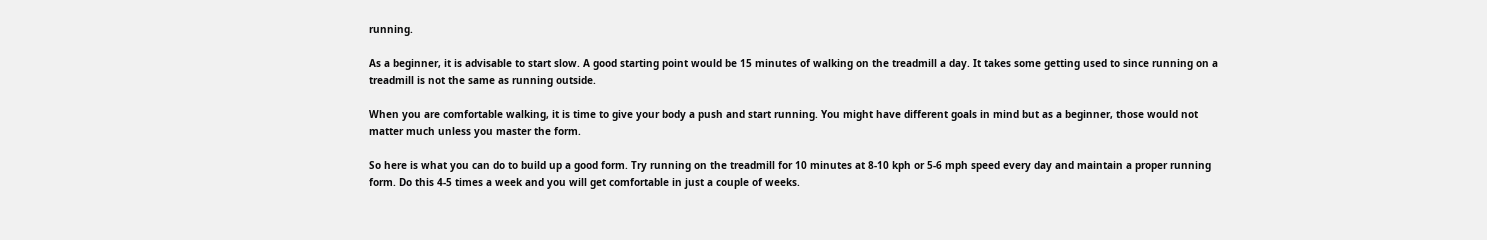running.

As a beginner, it is advisable to start slow. A good starting point would be 15 minutes of walking on the treadmill a day. It takes some getting used to since running on a treadmill is not the same as running outside.

When you are comfortable walking, it is time to give your body a push and start running. You might have different goals in mind but as a beginner, those would not matter much unless you master the form.

So here is what you can do to build up a good form. Try running on the treadmill for 10 minutes at 8-10 kph or 5-6 mph speed every day and maintain a proper running form. Do this 4-5 times a week and you will get comfortable in just a couple of weeks.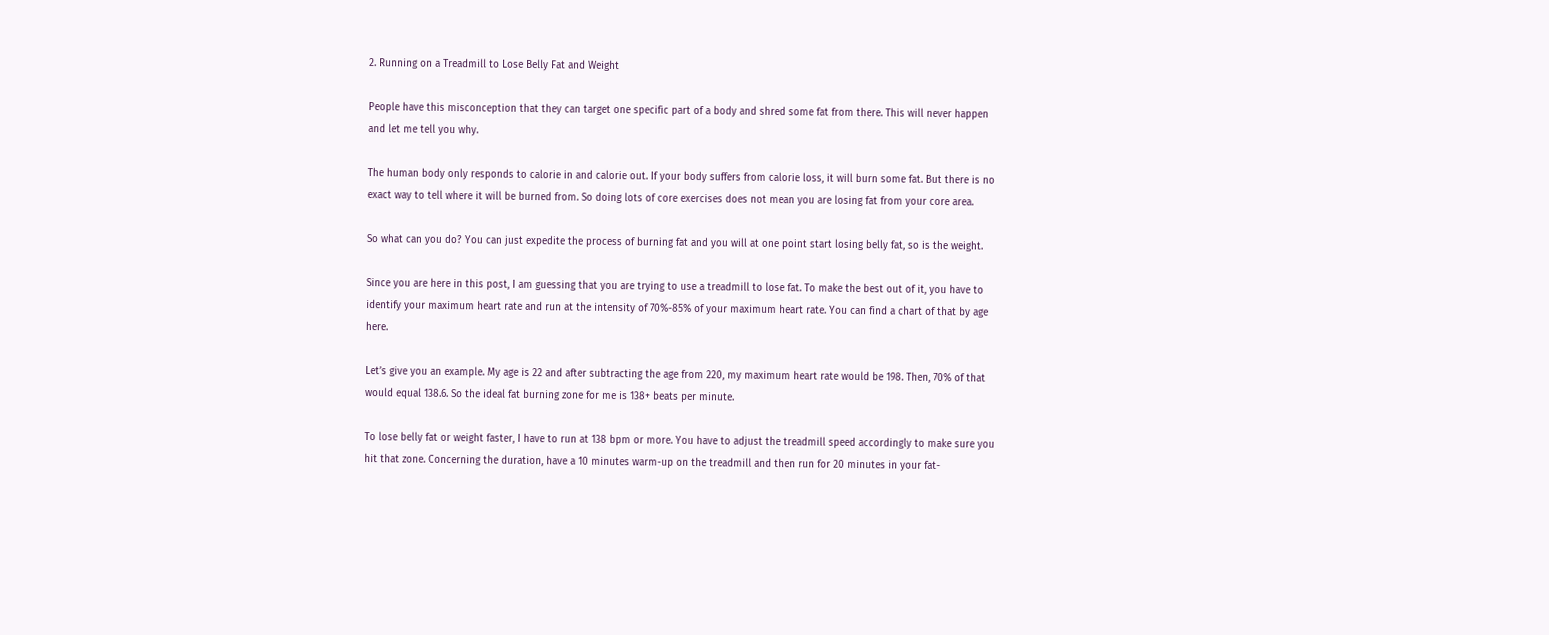2. Running on a Treadmill to Lose Belly Fat and Weight

People have this misconception that they can target one specific part of a body and shred some fat from there. This will never happen and let me tell you why.

The human body only responds to calorie in and calorie out. If your body suffers from calorie loss, it will burn some fat. But there is no exact way to tell where it will be burned from. So doing lots of core exercises does not mean you are losing fat from your core area.

So what can you do? You can just expedite the process of burning fat and you will at one point start losing belly fat, so is the weight.

Since you are here in this post, I am guessing that you are trying to use a treadmill to lose fat. To make the best out of it, you have to identify your maximum heart rate and run at the intensity of 70%-85% of your maximum heart rate. You can find a chart of that by age here.

Let’s give you an example. My age is 22 and after subtracting the age from 220, my maximum heart rate would be 198. Then, 70% of that would equal 138.6. So the ideal fat burning zone for me is 138+ beats per minute.

To lose belly fat or weight faster, I have to run at 138 bpm or more. You have to adjust the treadmill speed accordingly to make sure you hit that zone. Concerning the duration, have a 10 minutes warm-up on the treadmill and then run for 20 minutes in your fat-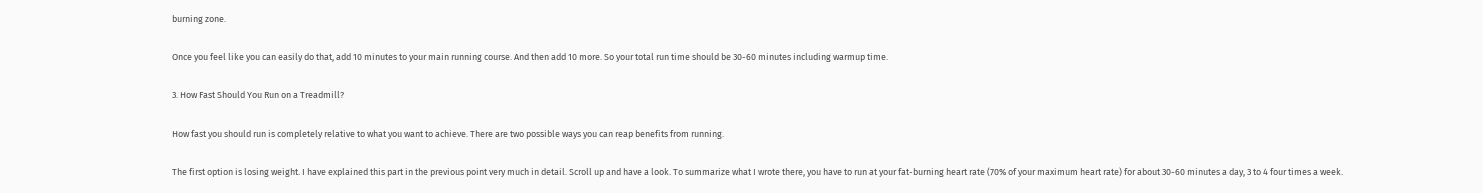burning zone.

Once you feel like you can easily do that, add 10 minutes to your main running course. And then add 10 more. So your total run time should be 30-60 minutes including warmup time.

3. How Fast Should You Run on a Treadmill?

How fast you should run is completely relative to what you want to achieve. There are two possible ways you can reap benefits from running.

The first option is losing weight. I have explained this part in the previous point very much in detail. Scroll up and have a look. To summarize what I wrote there, you have to run at your fat-burning heart rate (70% of your maximum heart rate) for about 30-60 minutes a day, 3 to 4 four times a week.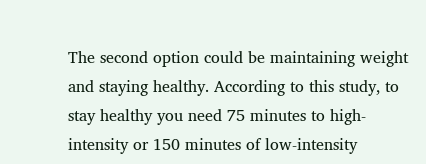The second option could be maintaining weight and staying healthy. According to this study, to stay healthy you need 75 minutes to high-intensity or 150 minutes of low-intensity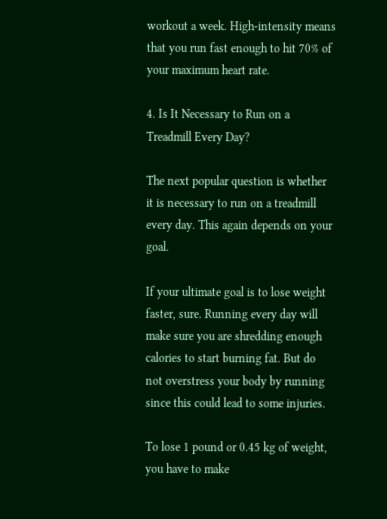workout a week. High-intensity means that you run fast enough to hit 70% of your maximum heart rate.

4. Is It Necessary to Run on a Treadmill Every Day?

The next popular question is whether it is necessary to run on a treadmill every day. This again depends on your goal.

If your ultimate goal is to lose weight faster, sure. Running every day will make sure you are shredding enough calories to start burning fat. But do not overstress your body by running since this could lead to some injuries.

To lose 1 pound or 0.45 kg of weight, you have to make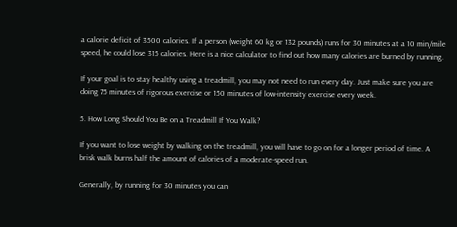a calorie deficit of 3500 calories. If a person (weight 60 kg or 132 pounds) runs for 30 minutes at a 10 min/mile speed, he could lose 315 calories. Here is a nice calculator to find out how many calories are burned by running.

If your goal is to stay healthy using a treadmill, you may not need to run every day. Just make sure you are doing 75 minutes of rigorous exercise or 150 minutes of low-intensity exercise every week.

5. How Long Should You Be on a Treadmill If You Walk?

If you want to lose weight by walking on the treadmill, you will have to go on for a longer period of time. A brisk walk burns half the amount of calories of a moderate-speed run.

Generally, by running for 30 minutes you can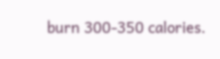burn 300-350 calories.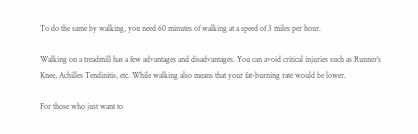To do the same by walking, you need 60 minutes of walking at a speed of 3 miles per hour.

Walking on a treadmill has a few advantages and disadvantages. You can avoid critical injuries such as Runner’s Knee, Achilles Tendinitis, etc. While walking also means that your fat-burning rate would be lower.

For those who just want to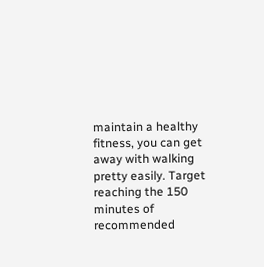maintain a healthy fitness, you can get away with walking pretty easily. Target reaching the 150 minutes of recommended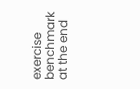exercise benchmark at the end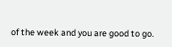of the week and you are good to go.